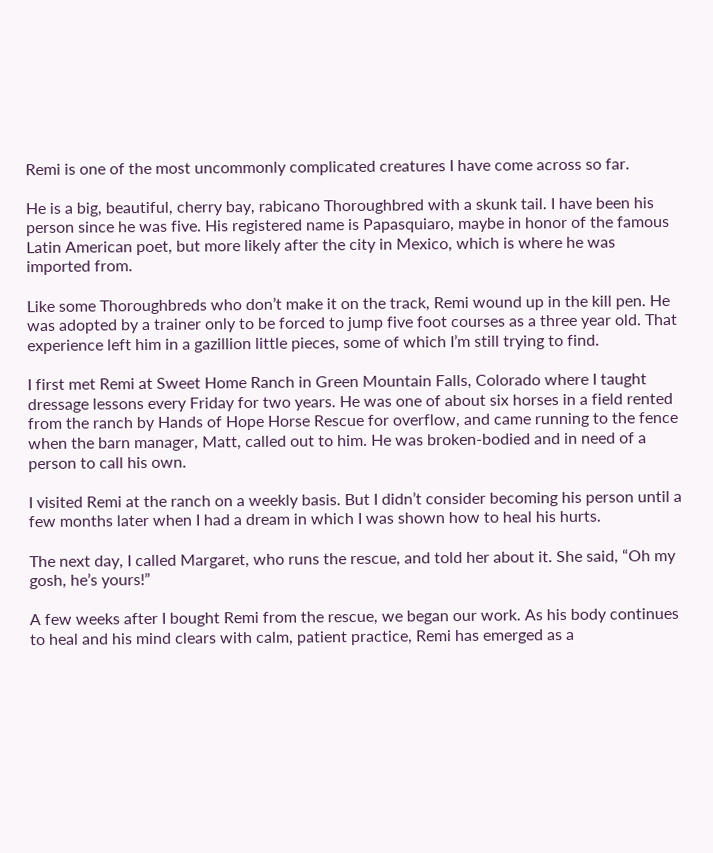Remi is one of the most uncommonly complicated creatures I have come across so far.

He is a big, beautiful, cherry bay, rabicano Thoroughbred with a skunk tail. I have been his person since he was five. His registered name is Papasquiaro, maybe in honor of the famous Latin American poet, but more likely after the city in Mexico, which is where he was imported from.

Like some Thoroughbreds who don’t make it on the track, Remi wound up in the kill pen. He was adopted by a trainer only to be forced to jump five foot courses as a three year old. That experience left him in a gazillion little pieces, some of which I’m still trying to find.

I first met Remi at Sweet Home Ranch in Green Mountain Falls, Colorado where I taught dressage lessons every Friday for two years. He was one of about six horses in a field rented from the ranch by Hands of Hope Horse Rescue for overflow, and came running to the fence when the barn manager, Matt, called out to him. He was broken-bodied and in need of a person to call his own.

I visited Remi at the ranch on a weekly basis. But I didn’t consider becoming his person until a few months later when I had a dream in which I was shown how to heal his hurts.

The next day, I called Margaret, who runs the rescue, and told her about it. She said, “Oh my gosh, he’s yours!”

A few weeks after I bought Remi from the rescue, we began our work. As his body continues to heal and his mind clears with calm, patient practice, Remi has emerged as a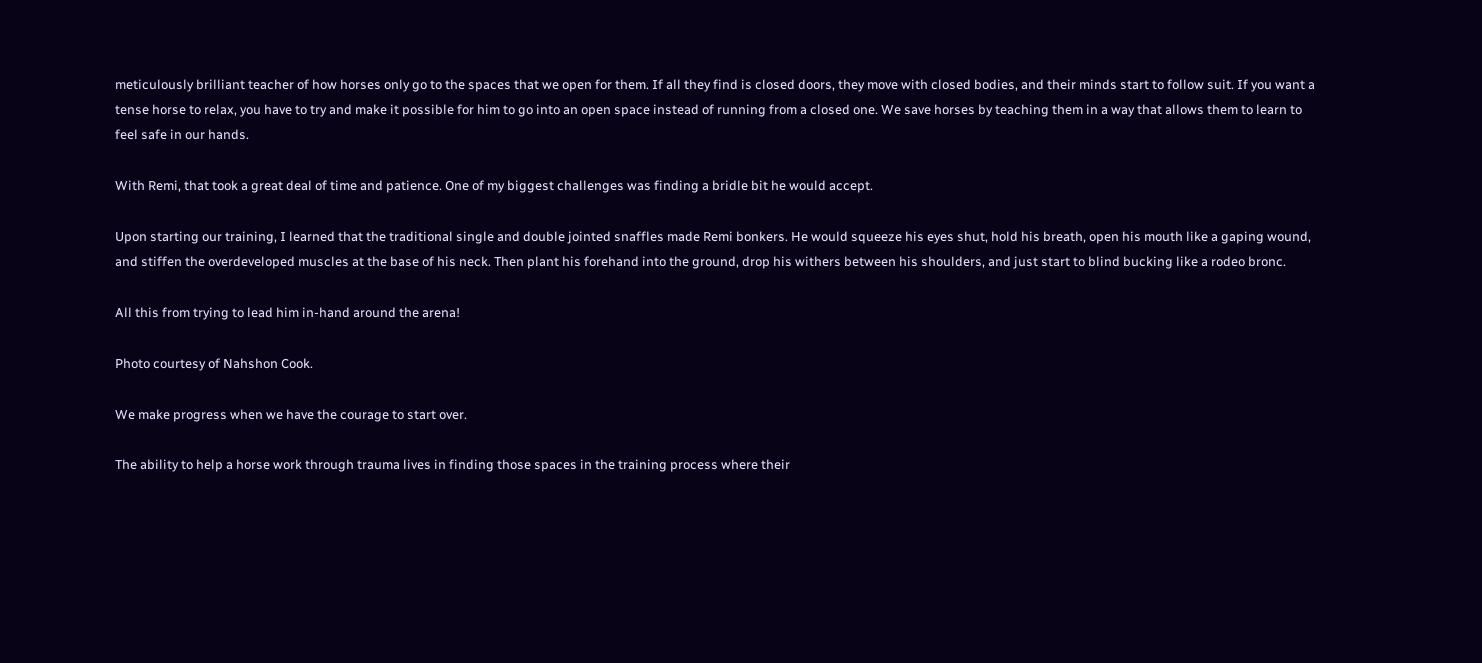meticulously brilliant teacher of how horses only go to the spaces that we open for them. If all they find is closed doors, they move with closed bodies, and their minds start to follow suit. If you want a tense horse to relax, you have to try and make it possible for him to go into an open space instead of running from a closed one. We save horses by teaching them in a way that allows them to learn to feel safe in our hands.

With Remi, that took a great deal of time and patience. One of my biggest challenges was finding a bridle bit he would accept.

Upon starting our training, I learned that the traditional single and double jointed snaffles made Remi bonkers. He would squeeze his eyes shut, hold his breath, open his mouth like a gaping wound, and stiffen the overdeveloped muscles at the base of his neck. Then plant his forehand into the ground, drop his withers between his shoulders, and just start to blind bucking like a rodeo bronc.

All this from trying to lead him in-hand around the arena!

Photo courtesy of Nahshon Cook.

We make progress when we have the courage to start over.

The ability to help a horse work through trauma lives in finding those spaces in the training process where their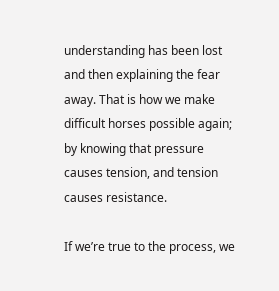understanding has been lost and then explaining the fear away. That is how we make difficult horses possible again; by knowing that pressure causes tension, and tension causes resistance.

If we’re true to the process, we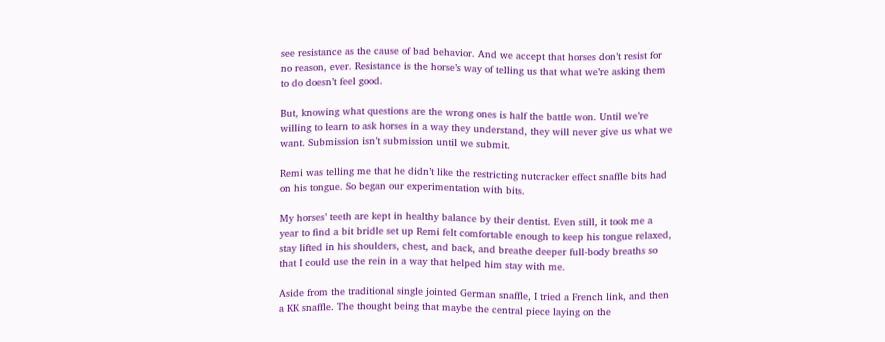see resistance as the cause of bad behavior. And we accept that horses don’t resist for no reason, ever. Resistance is the horse’s way of telling us that what we’re asking them to do doesn’t feel good.

But, knowing what questions are the wrong ones is half the battle won. Until we’re willing to learn to ask horses in a way they understand, they will never give us what we want. Submission isn’t submission until we submit.

Remi was telling me that he didn’t like the restricting nutcracker effect snaffle bits had on his tongue. So began our experimentation with bits.

My horses’ teeth are kept in healthy balance by their dentist. Even still, it took me a year to find a bit bridle set up Remi felt comfortable enough to keep his tongue relaxed, stay lifted in his shoulders, chest, and back, and breathe deeper full-body breaths so that I could use the rein in a way that helped him stay with me.

Aside from the traditional single jointed German snaffle, I tried a French link, and then a KK snaffle. The thought being that maybe the central piece laying on the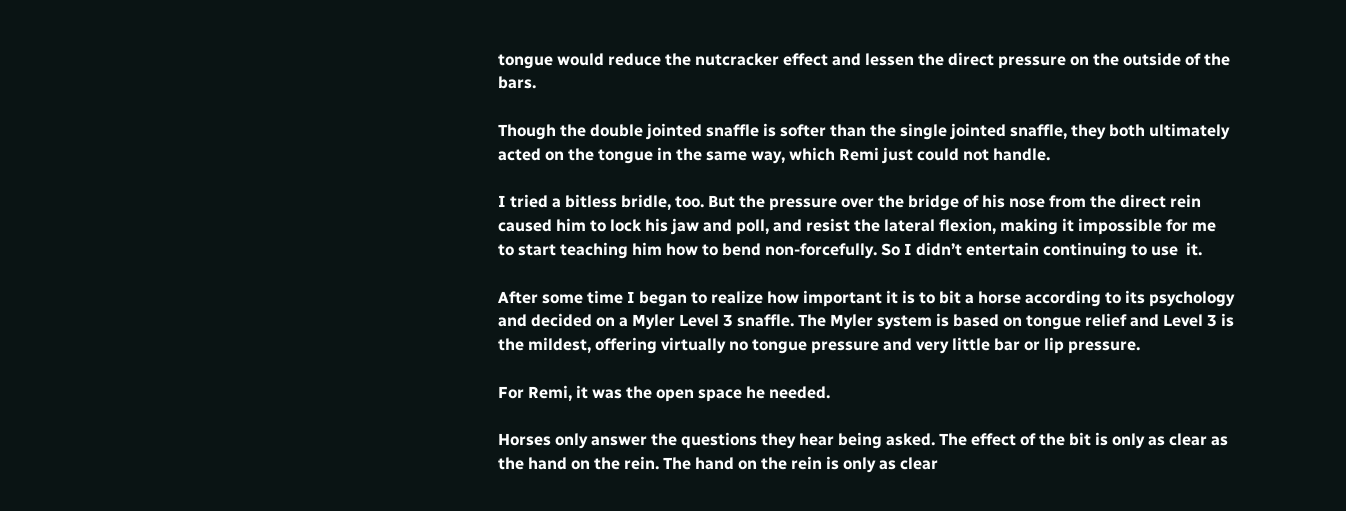tongue would reduce the nutcracker effect and lessen the direct pressure on the outside of the bars.

Though the double jointed snaffle is softer than the single jointed snaffle, they both ultimately acted on the tongue in the same way, which Remi just could not handle.

I tried a bitless bridle, too. But the pressure over the bridge of his nose from the direct rein caused him to lock his jaw and poll, and resist the lateral flexion, making it impossible for me to start teaching him how to bend non-forcefully. So I didn’t entertain continuing to use  it.

After some time I began to realize how important it is to bit a horse according to its psychology and decided on a Myler Level 3 snaffle. The Myler system is based on tongue relief and Level 3 is the mildest, offering virtually no tongue pressure and very little bar or lip pressure.

For Remi, it was the open space he needed.

Horses only answer the questions they hear being asked. The effect of the bit is only as clear as the hand on the rein. The hand on the rein is only as clear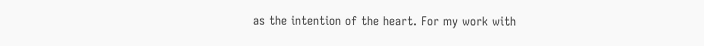as the intention of the heart. For my work with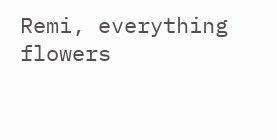Remi, everything flowers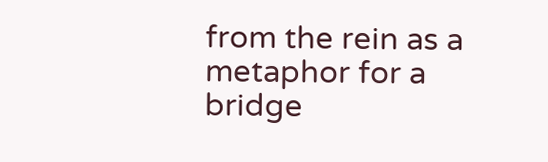from the rein as a metaphor for a bridge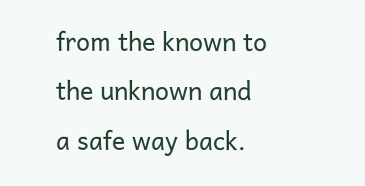from the known to the unknown and a safe way back.